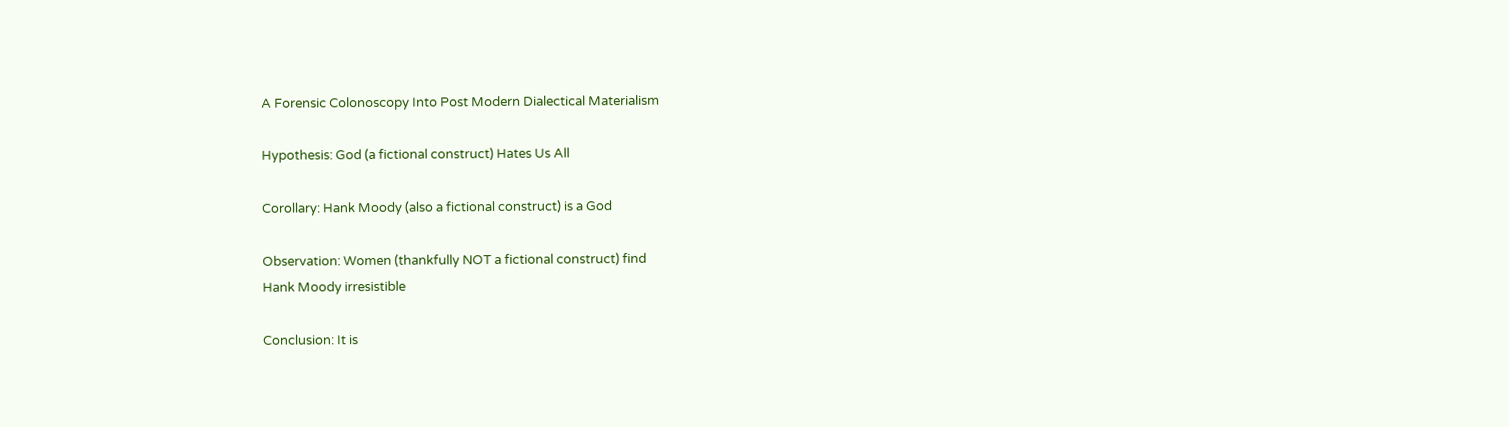A Forensic Colonoscopy Into Post Modern Dialectical Materialism

Hypothesis: God (a fictional construct) Hates Us All

Corollary: Hank Moody (also a fictional construct) is a God

Observation: Women (thankfully NOT a fictional construct) find
Hank Moody irresistible

Conclusion: It is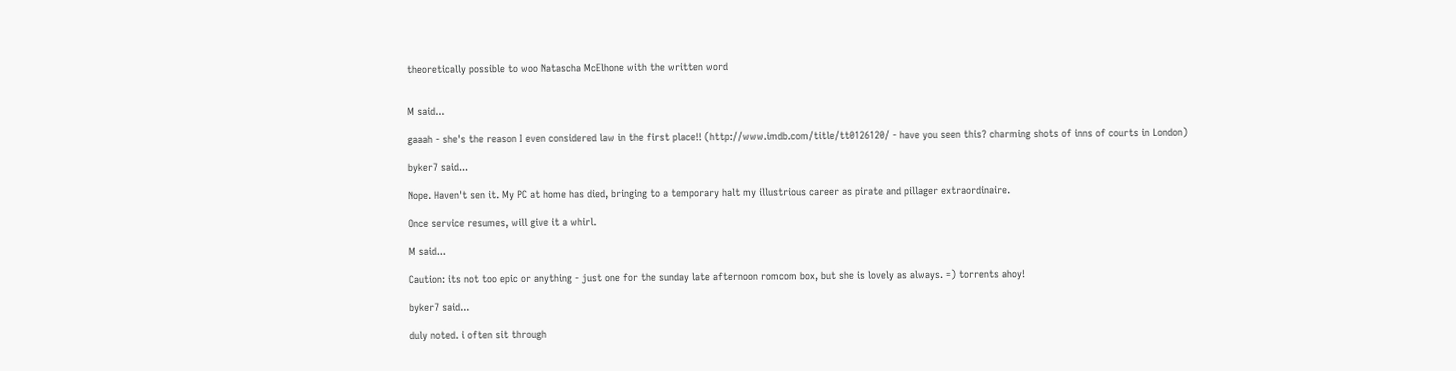theoretically possible to woo Natascha McElhone with the written word


M said...

gaaah - she's the reason I even considered law in the first place!! (http://www.imdb.com/title/tt0126120/ - have you seen this? charming shots of inns of courts in London)

byker7 said...

Nope. Haven't sen it. My PC at home has died, bringing to a temporary halt my illustrious career as pirate and pillager extraordinaire.

Once service resumes, will give it a whirl.

M said...

Caution: its not too epic or anything - just one for the sunday late afternoon romcom box, but she is lovely as always. =) torrents ahoy!

byker7 said...

duly noted. i often sit through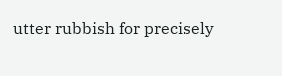utter rubbish for precisely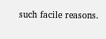such facile reasons.